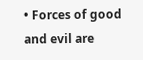• Forces of good and evil are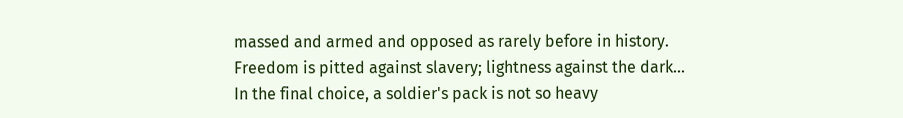massed and armed and opposed as rarely before in history. Freedom is pitted against slavery; lightness against the dark... In the final choice, a soldier's pack is not so heavy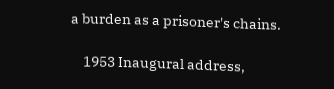a burden as a prisoner's chains.

    1953 Inaugural address,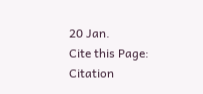20 Jan.
Cite this Page: Citation